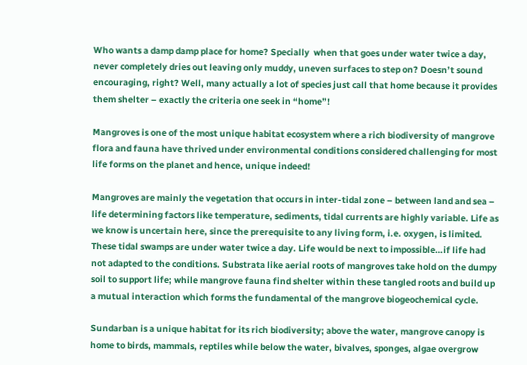Who wants a damp damp place for home? Specially  when that goes under water twice a day, never completely dries out leaving only muddy, uneven surfaces to step on? Doesn’t sound encouraging, right? Well, many actually a lot of species just call that home because it provides them shelter – exactly the criteria one seek in “home”!

Mangroves is one of the most unique habitat ecosystem where a rich biodiversity of mangrove flora and fauna have thrived under environmental conditions considered challenging for most life forms on the planet and hence, unique indeed!

Mangroves are mainly the vegetation that occurs in inter-tidal zone – between land and sea – life determining factors like temperature, sediments, tidal currents are highly variable. Life as we know is uncertain here, since the prerequisite to any living form, i.e. oxygen, is limited. These tidal swamps are under water twice a day. Life would be next to impossible…if life had not adapted to the conditions. Substrata like aerial roots of mangroves take hold on the dumpy soil to support life; while mangrove fauna find shelter within these tangled roots and build up a mutual interaction which forms the fundamental of the mangrove biogeochemical cycle.

Sundarban is a unique habitat for its rich biodiversity; above the water, mangrove canopy is home to birds, mammals, reptiles while below the water, bivalves, sponges, algae overgrow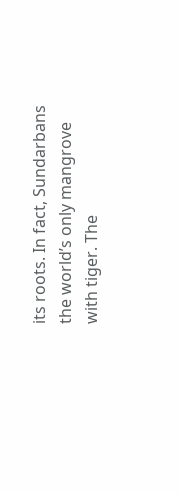its roots. In fact, Sundarbans the world’s only mangrove with tiger. The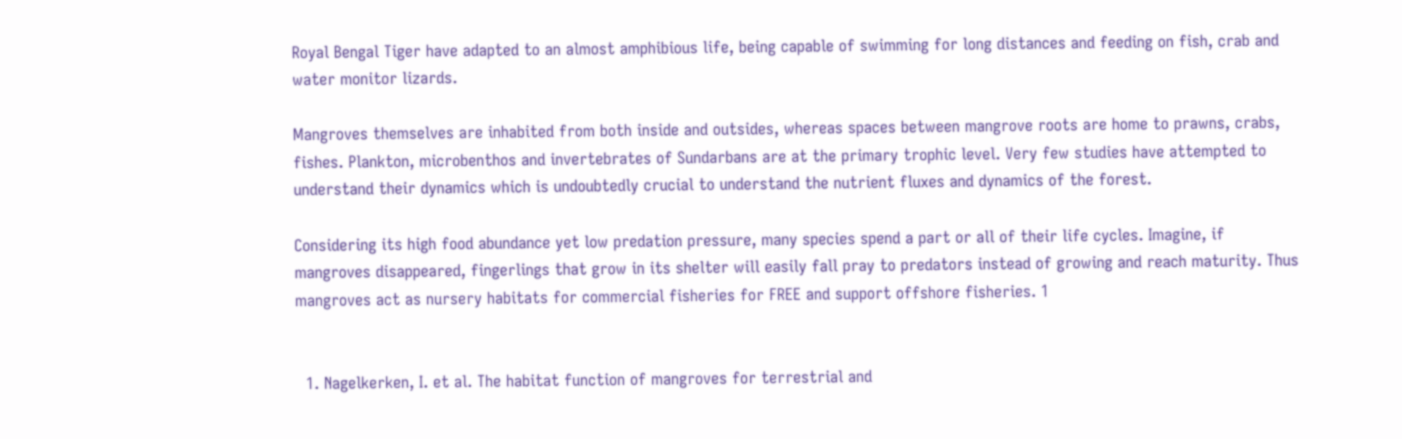Royal Bengal Tiger have adapted to an almost amphibious life, being capable of swimming for long distances and feeding on fish, crab and water monitor lizards.

Mangroves themselves are inhabited from both inside and outsides, whereas spaces between mangrove roots are home to prawns, crabs, fishes. Plankton, microbenthos and invertebrates of Sundarbans are at the primary trophic level. Very few studies have attempted to understand their dynamics which is undoubtedly crucial to understand the nutrient fluxes and dynamics of the forest.

Considering its high food abundance yet low predation pressure, many species spend a part or all of their life cycles. Imagine, if mangroves disappeared, fingerlings that grow in its shelter will easily fall pray to predators instead of growing and reach maturity. Thus mangroves act as nursery habitats for commercial fisheries for FREE and support offshore fisheries. 1


  1. Nagelkerken, I. et al. The habitat function of mangroves for terrestrial and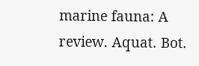marine fauna: A review. Aquat. Bot.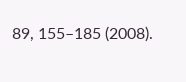89, 155–185 (2008).